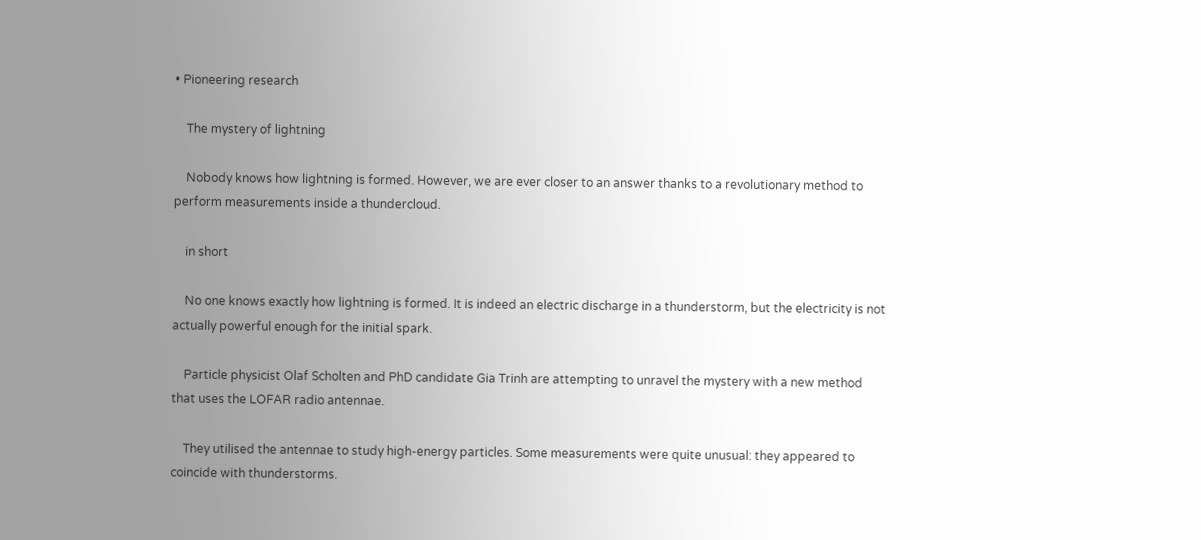• Pioneering research

    The mystery of lightning

    Nobody knows how lightning is formed. However, we are ever closer to an answer thanks to a revolutionary method to perform measurements inside a thundercloud.

    in short

    No one knows exactly how lightning is formed. It is indeed an electric discharge in a thunderstorm, but the electricity is not actually powerful enough for the initial spark.

    Particle physicist Olaf Scholten and PhD candidate Gia Trinh are attempting to unravel the mystery with a new method that uses the LOFAR radio antennae.

    They utilised the antennae to study high-energy particles. Some measurements were quite unusual: they appeared to coincide with thunderstorms.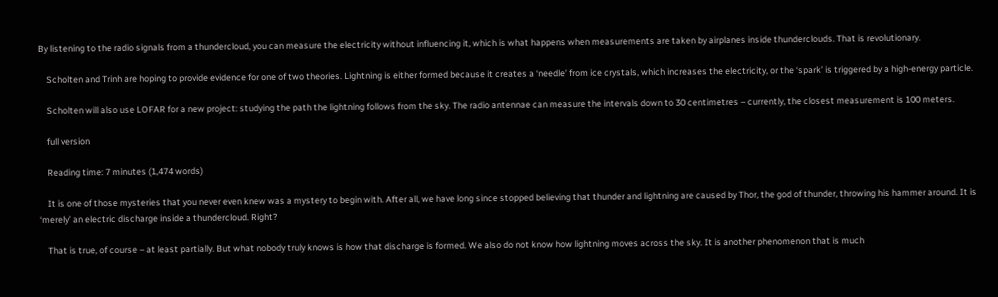By listening to the radio signals from a thundercloud, you can measure the electricity without influencing it, which is what happens when measurements are taken by airplanes inside thunderclouds. That is revolutionary.

    Scholten and Trinh are hoping to provide evidence for one of two theories. Lightning is either formed because it creates a ‘needle’ from ice crystals, which increases the electricity, or the ‘spark’ is triggered by a high-energy particle.

    Scholten will also use LOFAR for a new project: studying the path the lightning follows from the sky. The radio antennae can measure the intervals down to 30 centimetres – currently, the closest measurement is 100 meters.

    full version

    Reading time: 7 minutes (1,474 words)

    It is one of those mysteries that you never even knew was a mystery to begin with. After all, we have long since stopped believing that thunder and lightning are caused by Thor, the god of thunder, throwing his hammer around. It is ‘merely’ an electric discharge inside a thundercloud. Right?

    That is true, of course – at least partially. But what nobody truly knows is how that discharge is formed. We also do not know how lightning moves across the sky. It is another phenomenon that is much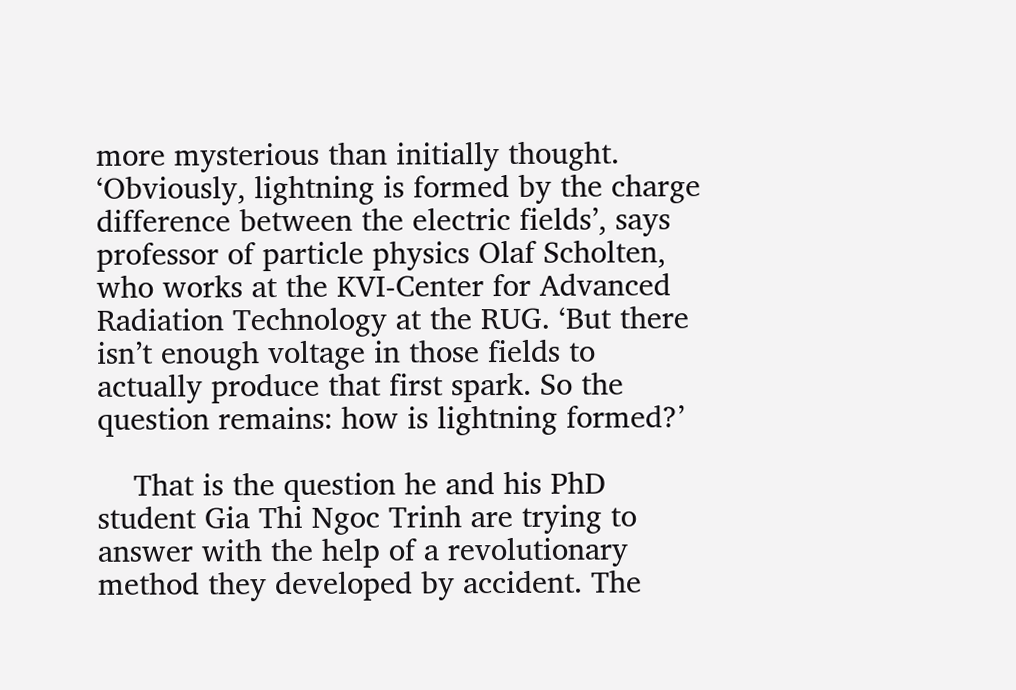more mysterious than initially thought. ‘Obviously, lightning is formed by the charge difference between the electric fields’, says professor of particle physics Olaf Scholten, who works at the KVI-Center for Advanced Radiation Technology at the RUG. ‘But there isn’t enough voltage in those fields to actually produce that first spark. So the question remains: how is lightning formed?’

    That is the question he and his PhD student Gia Thi Ngoc Trinh are trying to answer with the help of a revolutionary method they developed by accident. The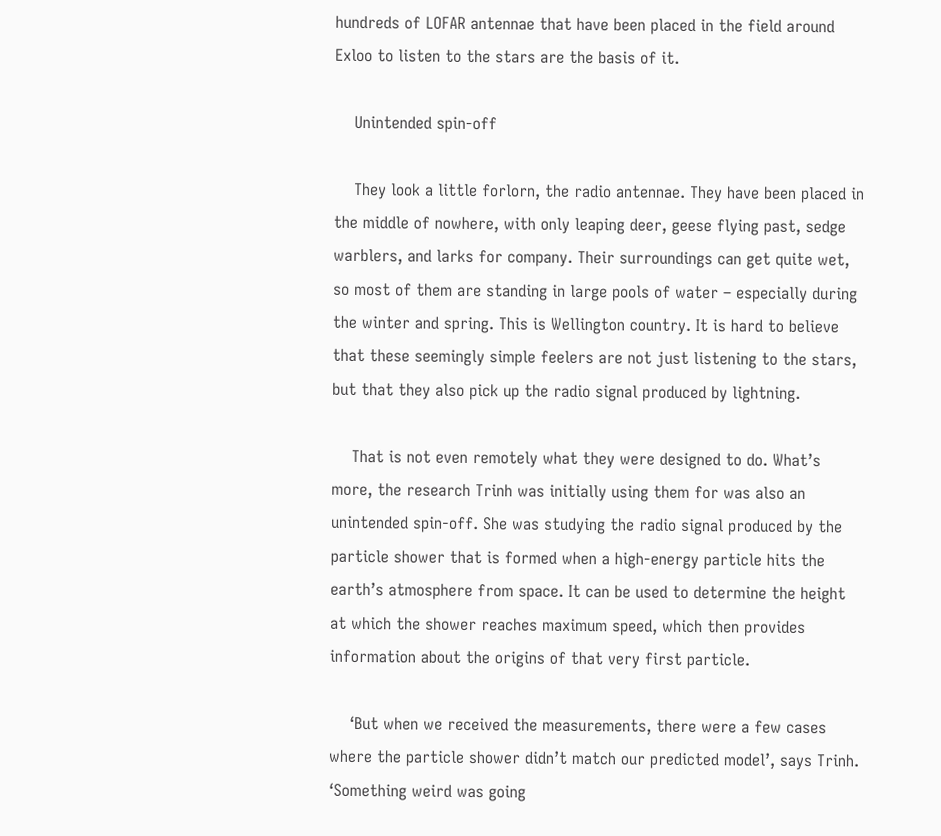hundreds of LOFAR antennae that have been placed in the field around Exloo to listen to the stars are the basis of it.

    Unintended spin-off

    They look a little forlorn, the radio antennae. They have been placed in the middle of nowhere, with only leaping deer, geese flying past, sedge warblers, and larks for company. Their surroundings can get quite wet, so most of them are standing in large pools of water – especially during the winter and spring. This is Wellington country. It is hard to believe that these seemingly simple feelers are not just listening to the stars, but that they also pick up the radio signal produced by lightning.

    That is not even remotely what they were designed to do. What’s more, the research Trinh was initially using them for was also an unintended spin-off. She was studying the radio signal produced by the particle shower that is formed when a high-energy particle hits the earth’s atmosphere from space. It can be used to determine the height at which the shower reaches maximum speed, which then provides information about the origins of that very first particle.

    ‘But when we received the measurements, there were a few cases where the particle shower didn’t match our predicted model’, says Trinh. ‘Something weird was going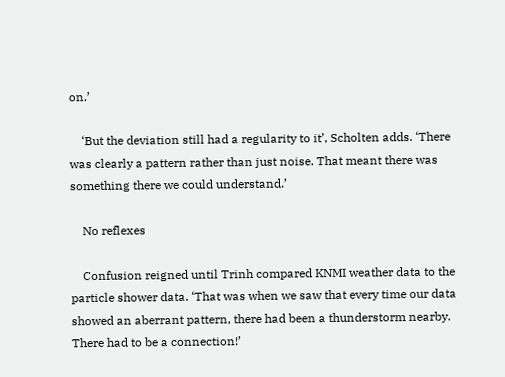on.’

    ‘But the deviation still had a regularity to it’, Scholten adds. ‘There was clearly a pattern rather than just noise. That meant there was something there we could understand.’

    No reflexes

    Confusion reigned until Trinh compared KNMI weather data to the particle shower data. ‘That was when we saw that every time our data showed an aberrant pattern, there had been a thunderstorm nearby. There had to be a connection!’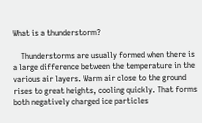What is a thunderstorm?

    Thunderstorms are usually formed when there is a large difference between the temperature in the various air layers. Warm air close to the ground rises to great heights, cooling quickly. That forms both negatively charged ice particles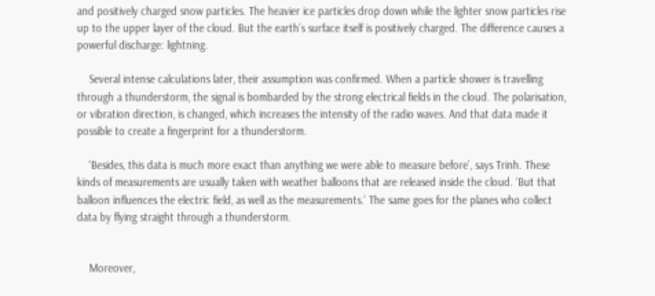and positively charged snow particles. The heavier ice particles drop down while the lighter snow particles rise up to the upper layer of the cloud. But the earth’s surface itself is positively charged. The difference causes a powerful discharge: lightning.

    Several intense calculations later, their assumption was confirmed. When a particle shower is travelling through a thunderstorm, the signal is bombarded by the strong electrical fields in the cloud. The polarisation, or vibration direction, is changed, which increases the intensity of the radio waves. And that data made it possible to create a fingerprint for a thunderstorm.

    ‘Besides, this data is much more exact than anything we were able to measure before’, says Trinh. These kinds of measurements are usually taken with weather balloons that are released inside the cloud. ‘But that balloon influences the electric field, as well as the measurements.’ The same goes for the planes who collect data by flying straight through a thunderstorm.


    Moreover,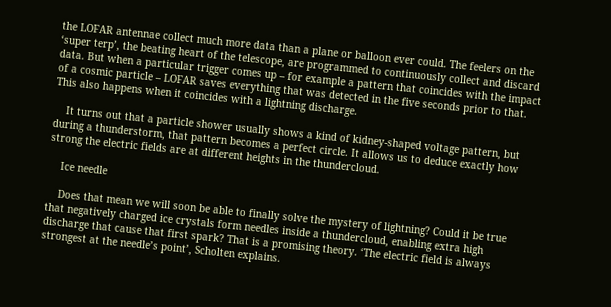the LOFAR antennae collect much more data than a plane or balloon ever could. The feelers on the ‘super terp’, the beating heart of the telescope, are programmed to continuously collect and discard data. But when a particular trigger comes up – for example a pattern that coincides with the impact of a cosmic particle – LOFAR saves everything that was detected in the five seconds prior to that. This also happens when it coincides with a lightning discharge.

    It turns out that a particle shower usually shows a kind of kidney-shaped voltage pattern, but during a thunderstorm, that pattern becomes a perfect circle. It allows us to deduce exactly how strong the electric fields are at different heights in the thundercloud.

    Ice needle

    Does that mean we will soon be able to finally solve the mystery of lightning? Could it be true that negatively charged ice crystals form needles inside a thundercloud, enabling extra high discharge that cause that first spark? That is a promising theory. ‘The electric field is always strongest at the needle’s point’, Scholten explains.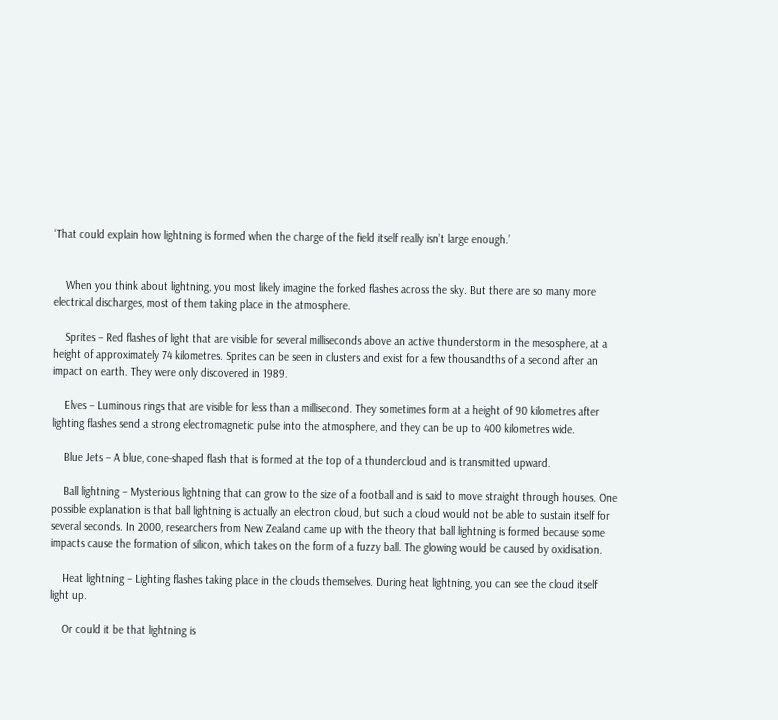‘That could explain how lightning is formed when the charge of the field itself really isn’t large enough.’


    When you think about lightning, you most likely imagine the forked flashes across the sky. But there are so many more electrical discharges, most of them taking place in the atmosphere.

    Sprites – Red flashes of light that are visible for several milliseconds above an active thunderstorm in the mesosphere, at a height of approximately 74 kilometres. Sprites can be seen in clusters and exist for a few thousandths of a second after an impact on earth. They were only discovered in 1989.

    Elves – Luminous rings that are visible for less than a millisecond. They sometimes form at a height of 90 kilometres after lighting flashes send a strong electromagnetic pulse into the atmosphere, and they can be up to 400 kilometres wide.

    Blue Jets – A blue, cone-shaped flash that is formed at the top of a thundercloud and is transmitted upward.

    Ball lightning – Mysterious lightning that can grow to the size of a football and is said to move straight through houses. One possible explanation is that ball lightning is actually an electron cloud, but such a cloud would not be able to sustain itself for several seconds. In 2000, researchers from New Zealand came up with the theory that ball lightning is formed because some impacts cause the formation of silicon, which takes on the form of a fuzzy ball. The glowing would be caused by oxidisation.

    Heat lightning – Lighting flashes taking place in the clouds themselves. During heat lightning, you can see the cloud itself light up.

    Or could it be that lightning is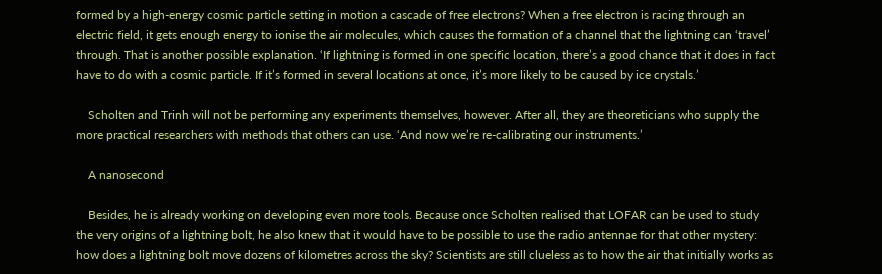formed by a high-energy cosmic particle setting in motion a cascade of free electrons? When a free electron is racing through an electric field, it gets enough energy to ionise the air molecules, which causes the formation of a channel that the lightning can ‘travel’ through. That is another possible explanation. ‘If lightning is formed in one specific location, there’s a good chance that it does in fact have to do with a cosmic particle. If it’s formed in several locations at once, it’s more likely to be caused by ice crystals.’

    Scholten and Trinh will not be performing any experiments themselves, however. After all, they are theoreticians who supply the more practical researchers with methods that others can use. ‘And now we’re re-calibrating our instruments.’

    A nanosecond

    Besides, he is already working on developing even more tools. Because once Scholten realised that LOFAR can be used to study the very origins of a lightning bolt, he also knew that it would have to be possible to use the radio antennae for that other mystery: how does a lightning bolt move dozens of kilometres across the sky? Scientists are still clueless as to how the air that initially works as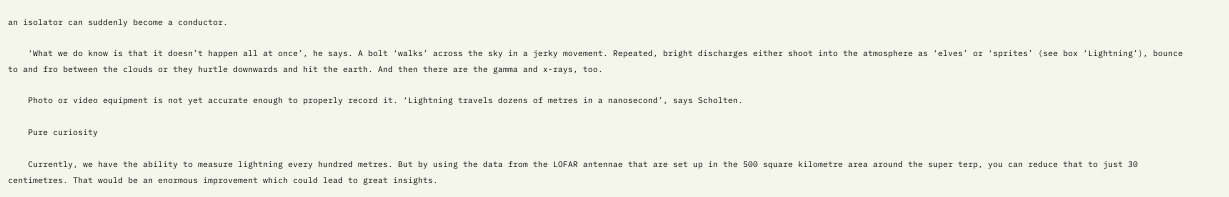an isolator can suddenly become a conductor.

    ‘What we do know is that it doesn’t happen all at once’, he says. A bolt ‘walks’ across the sky in a jerky movement. Repeated, bright discharges either shoot into the atmosphere as ‘elves’ or ‘sprites’ (see box ‘Lightning’), bounce to and fro between the clouds or they hurtle downwards and hit the earth. And then there are the gamma and x-rays, too.

    Photo or video equipment is not yet accurate enough to properly record it. ‘Lightning travels dozens of metres in a nanosecond’, says Scholten.

    Pure curiosity

    Currently, we have the ability to measure lightning every hundred metres. But by using the data from the LOFAR antennae that are set up in the 500 square kilometre area around the super terp, you can reduce that to just 30 centimetres. That would be an enormous improvement which could lead to great insights.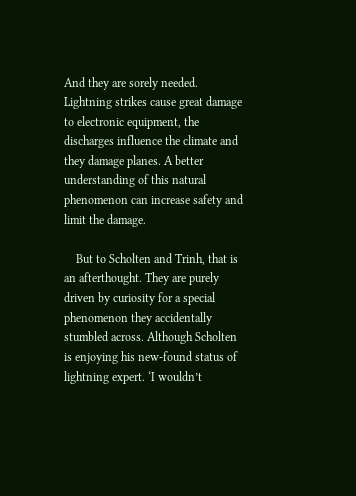And they are sorely needed. Lightning strikes cause great damage to electronic equipment, the discharges influence the climate and they damage planes. A better understanding of this natural phenomenon can increase safety and limit the damage.

    But to Scholten and Trinh, that is an afterthought. They are purely driven by curiosity for a special phenomenon they accidentally stumbled across. Although Scholten is enjoying his new-found status of lightning expert. ‘I wouldn’t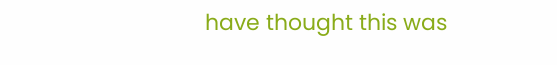have thought this was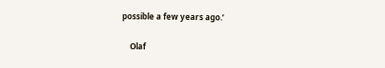possible a few years ago.’

    Olaf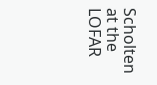Scholten at the LOFAR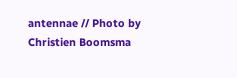antennae // Photo by Christien Boomsma